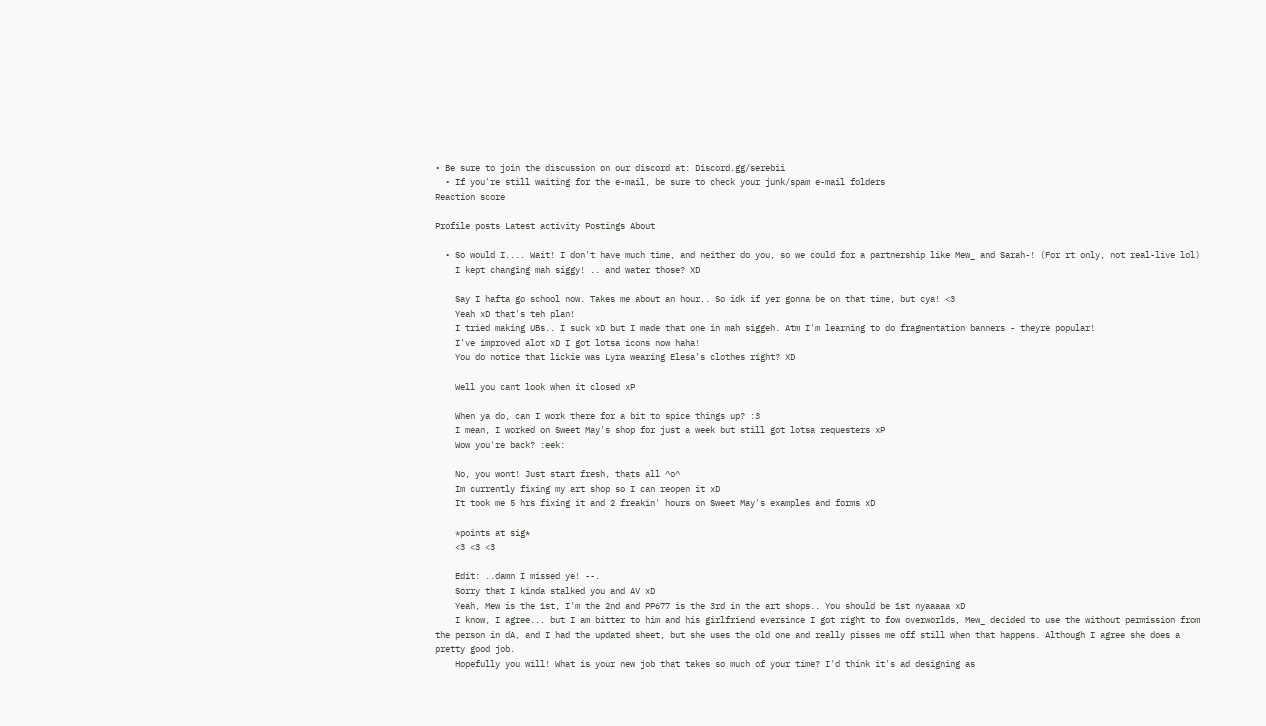• Be sure to join the discussion on our discord at: Discord.gg/serebii
  • If you're still waiting for the e-mail, be sure to check your junk/spam e-mail folders
Reaction score

Profile posts Latest activity Postings About

  • So would I.... Wait! I don't have much time, and neither do you, so we could for a partnership like Mew_ and Sarah-! (For rt only, not real-live lol)
    I kept changing mah siggy! .. and water those? XD

    Say I hafta go school now. Takes me about an hour.. So idk if yer gonna be on that time, but cya! <3
    Yeah xD that's teh plan!
    I tried making UBs.. I suck xD but I made that one in mah siggeh. Atm I'm learning to do fragmentation banners - theyre popular!
    I've improved alot xD I got lotsa icons now haha!
    You do notice that lickie was Lyra wearing Elesa's clothes right? XD

    Well you cant look when it closed xP

    When ya do, can I work there for a bit to spice things up? :3
    I mean, I worked on Sweet May's shop for just a week but still got lotsa requesters xP
    Wow you're back? :eek:

    No, you wont! Just start fresh, thats all ^o^
    Im currently fixing my art shop so I can reopen it xD
    It took me 5 hrs fixing it and 2 freakin' hours on Sweet May's examples and forms xD

    *points at sig*
    <3 <3 <3

    Edit: ..damn I missed ye! --.
    Sorry that I kinda stalked you and AV xD
    Yeah, Mew is the 1st, I'm the 2nd and PP677 is the 3rd in the art shops.. You should be 1st nyaaaaa xD
    I know, I agree... but I am bitter to him and his girlfriend eversince I got right to fow overworlds, Mew_ decided to use the without permission from the person in dA, and I had the updated sheet, but she uses the old one and really pisses me off still when that happens. Although I agree she does a pretty good job.
    Hopefully you will! What is your new job that takes so much of your time? I'd think it's ad designing as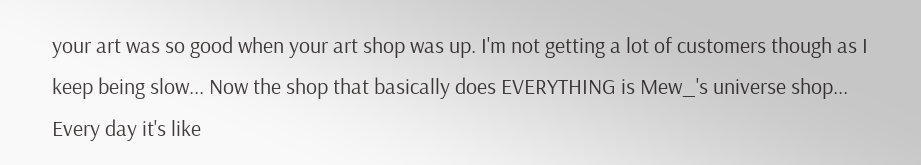your art was so good when your art shop was up. I'm not getting a lot of customers though as I keep being slow... Now the shop that basically does EVERYTHING is Mew_'s universe shop... Every day it's like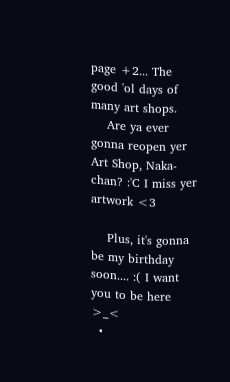page +2... The good 'ol days of many art shops.
    Are ya ever gonna reopen yer Art Shop, Naka-chan? :'C I miss yer artwork <3

    Plus, it's gonna be my birthday soon.... :( I want you to be here >_<
  •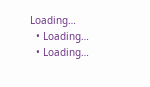Loading…
  • Loading…
  • Loading…